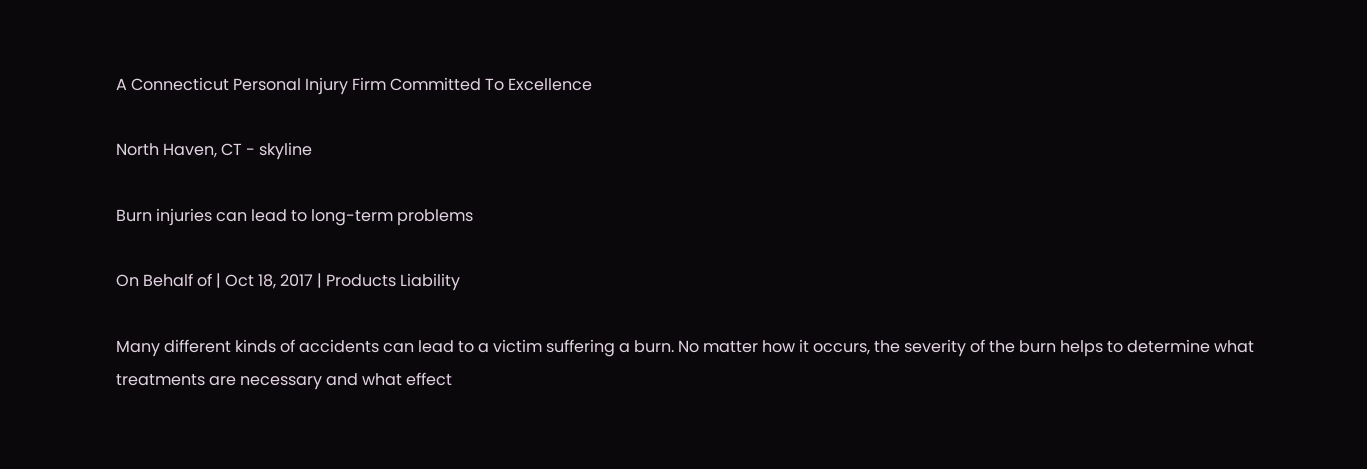A Connecticut Personal Injury Firm Committed To Excellence

North Haven, CT - skyline

Burn injuries can lead to long-term problems

On Behalf of | Oct 18, 2017 | Products Liability

Many different kinds of accidents can lead to a victim suffering a burn. No matter how it occurs, the severity of the burn helps to determine what treatments are necessary and what effect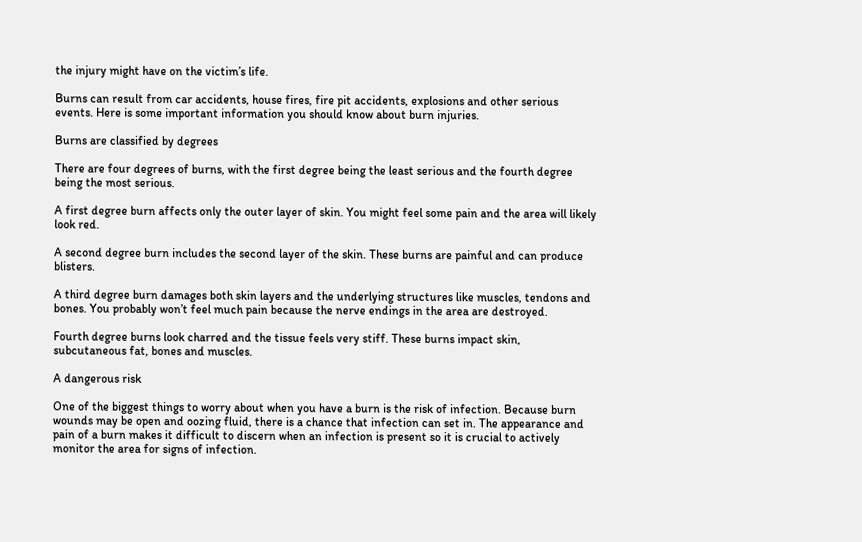the injury might have on the victim’s life.

Burns can result from car accidents, house fires, fire pit accidents, explosions and other serious events. Here is some important information you should know about burn injuries.

Burns are classified by degrees

There are four degrees of burns, with the first degree being the least serious and the fourth degree being the most serious.

A first degree burn affects only the outer layer of skin. You might feel some pain and the area will likely look red.

A second degree burn includes the second layer of the skin. These burns are painful and can produce blisters.

A third degree burn damages both skin layers and the underlying structures like muscles, tendons and bones. You probably won’t feel much pain because the nerve endings in the area are destroyed.

Fourth degree burns look charred and the tissue feels very stiff. These burns impact skin, subcutaneous fat, bones and muscles.

A dangerous risk

One of the biggest things to worry about when you have a burn is the risk of infection. Because burn wounds may be open and oozing fluid, there is a chance that infection can set in. The appearance and pain of a burn makes it difficult to discern when an infection is present so it is crucial to actively monitor the area for signs of infection.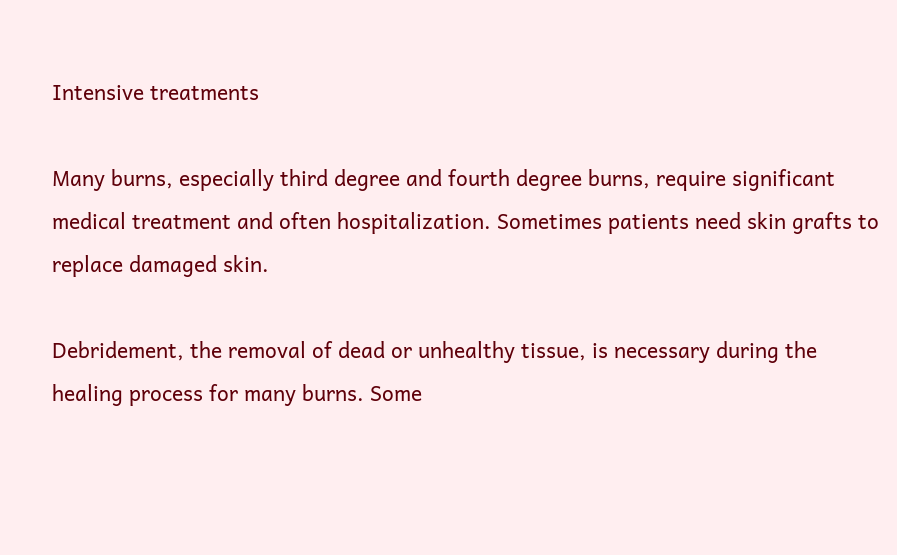Intensive treatments

Many burns, especially third degree and fourth degree burns, require significant medical treatment and often hospitalization. Sometimes patients need skin grafts to replace damaged skin.

Debridement, the removal of dead or unhealthy tissue, is necessary during the healing process for many burns. Some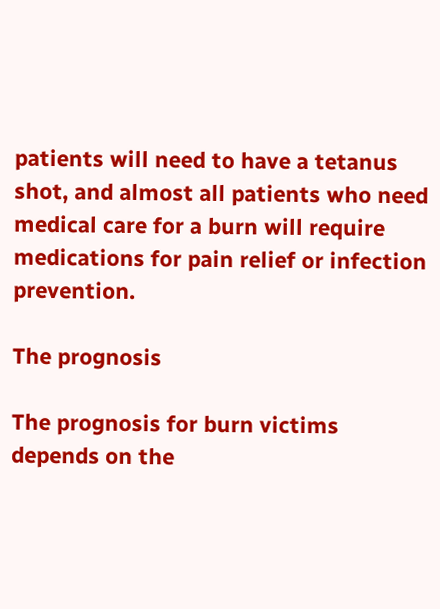patients will need to have a tetanus shot, and almost all patients who need medical care for a burn will require medications for pain relief or infection prevention.

The prognosis

The prognosis for burn victims depends on the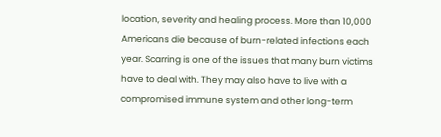location, severity and healing process. More than 10,000 Americans die because of burn-related infections each year. Scarring is one of the issues that many burn victims have to deal with. They may also have to live with a compromised immune system and other long-term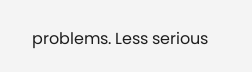problems. Less serious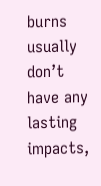burns usually don’t have any lasting impacts,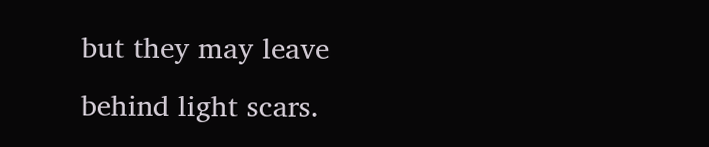but they may leave behind light scars.